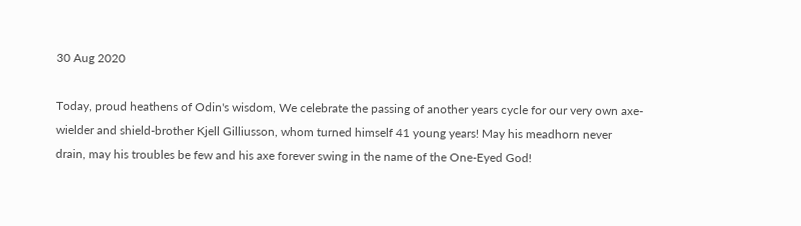30 Aug 2020

Today, proud heathens of Odin's wisdom, We celebrate the passing of another years cycle for our very own axe-wielder and shield-brother Kjell Gilliusson, whom turned himself 41 young years! May his meadhorn never drain, may his troubles be few and his axe forever swing in the name of the One-Eyed God!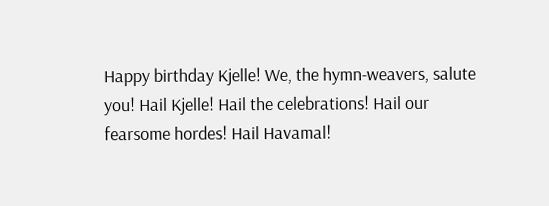Happy birthday Kjelle! We, the hymn-weavers, salute you! Hail Kjelle! Hail the celebrations! Hail our fearsome hordes! Hail Havamal!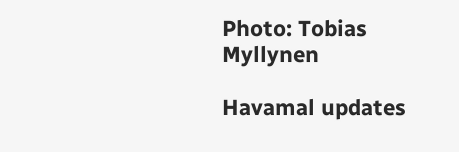Photo: Tobias Myllynen

Havamal updates